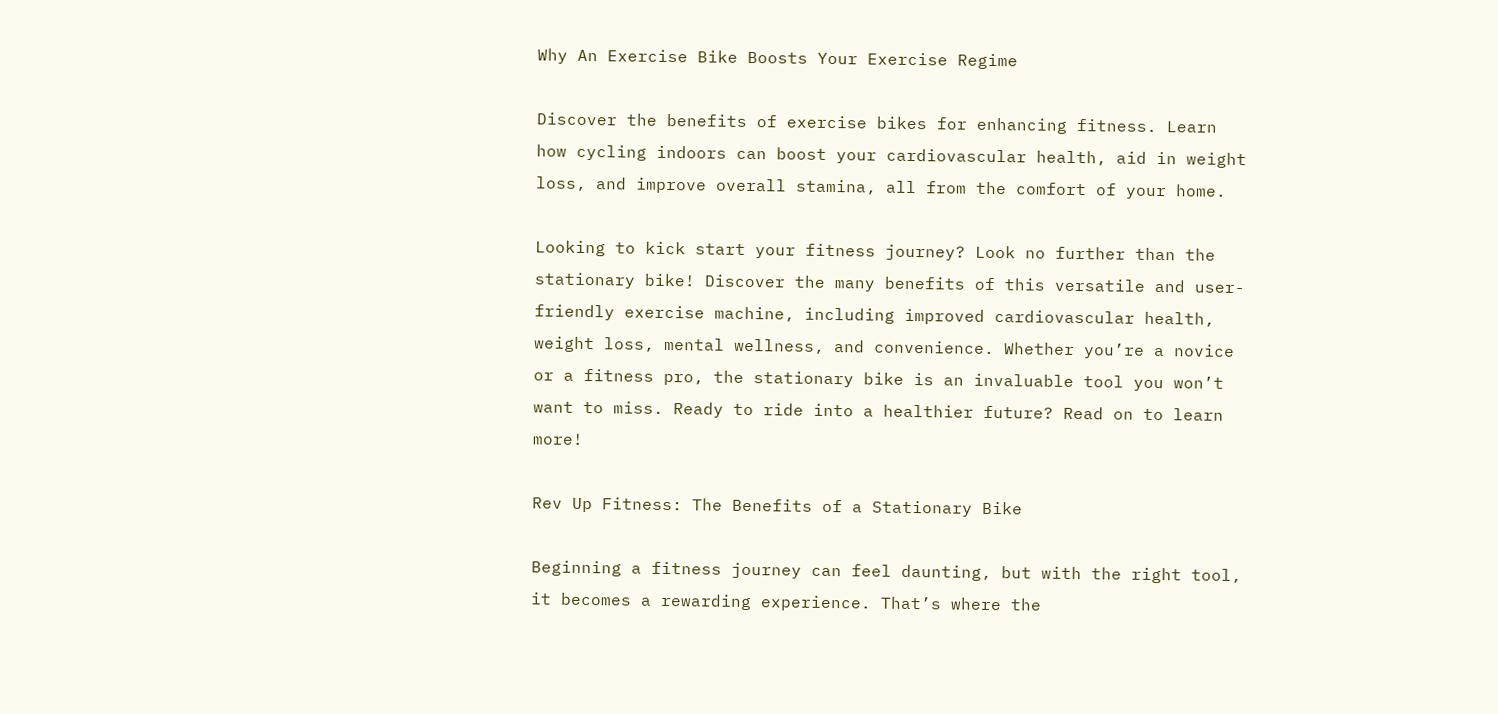Why An Exercise Bike Boosts Your Exercise Regime

Discover the benefits of exercise bikes for enhancing fitness. Learn how cycling indoors can boost your cardiovascular health, aid in weight loss, and improve overall stamina, all from the comfort of your home.

Looking to kick start your fitness journey? Look no further than the stationary bike! Discover the many benefits of this versatile and user-friendly exercise machine, including improved cardiovascular health, weight loss, mental wellness, and convenience. Whether you’re a novice or a fitness pro, the stationary bike is an invaluable tool you won’t want to miss. Ready to ride into a healthier future? Read on to learn more!

Rev Up Fitness: The Benefits of a Stationary Bike

Beginning a fitness journey can feel daunting, but with the right tool, it becomes a rewarding experience. That’s where the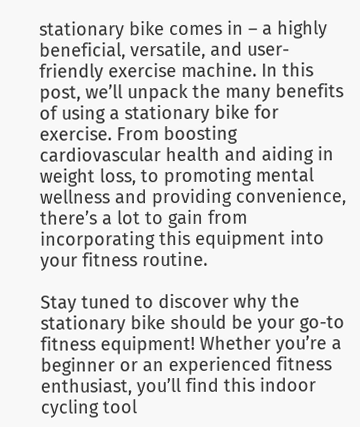stationary bike comes in – a highly beneficial, versatile, and user-friendly exercise machine. In this post, we’ll unpack the many benefits of using a stationary bike for exercise. From boosting cardiovascular health and aiding in weight loss, to promoting mental wellness and providing convenience, there’s a lot to gain from incorporating this equipment into your fitness routine.

Stay tuned to discover why the stationary bike should be your go-to fitness equipment! Whether you’re a beginner or an experienced fitness enthusiast, you’ll find this indoor cycling tool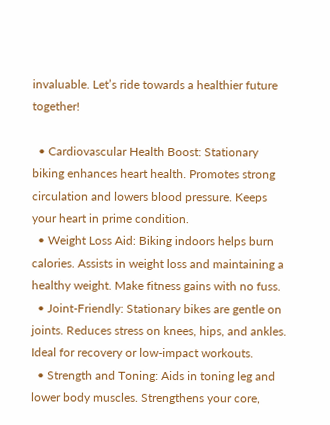invaluable. Let’s ride towards a healthier future together!

  • Cardiovascular Health Boost: Stationary biking enhances heart health. Promotes strong circulation and lowers blood pressure. Keeps your heart in prime condition.
  • Weight Loss Aid: Biking indoors helps burn calories. Assists in weight loss and maintaining a healthy weight. Make fitness gains with no fuss.
  • Joint-Friendly: Stationary bikes are gentle on joints. Reduces stress on knees, hips, and ankles. Ideal for recovery or low-impact workouts.
  • Strength and Toning: Aids in toning leg and lower body muscles. Strengthens your core,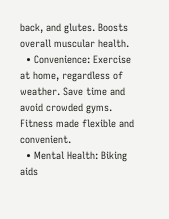back, and glutes. Boosts overall muscular health.
  • Convenience: Exercise at home, regardless of weather. Save time and avoid crowded gyms. Fitness made flexible and convenient.
  • Mental Health: Biking aids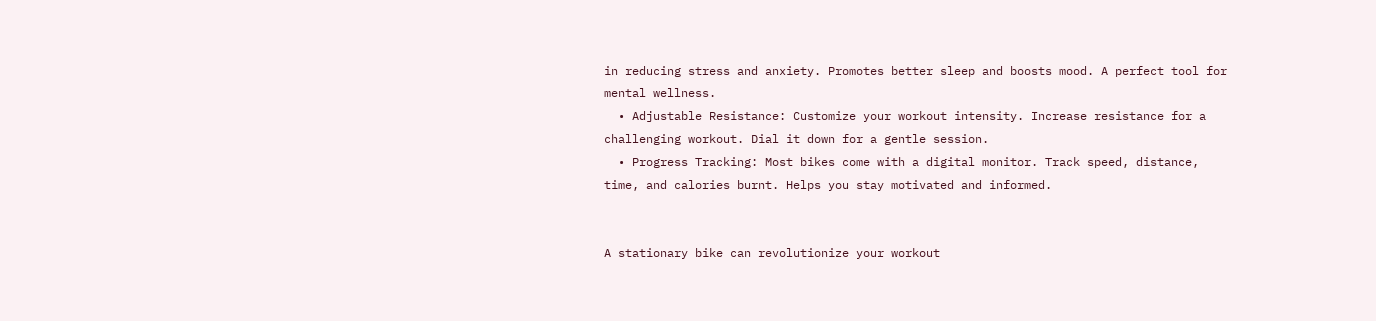in reducing stress and anxiety. Promotes better sleep and boosts mood. A perfect tool for mental wellness.
  • Adjustable Resistance: Customize your workout intensity. Increase resistance for a challenging workout. Dial it down for a gentle session.
  • Progress Tracking: Most bikes come with a digital monitor. Track speed, distance, time, and calories burnt. Helps you stay motivated and informed.


A stationary bike can revolutionize your workout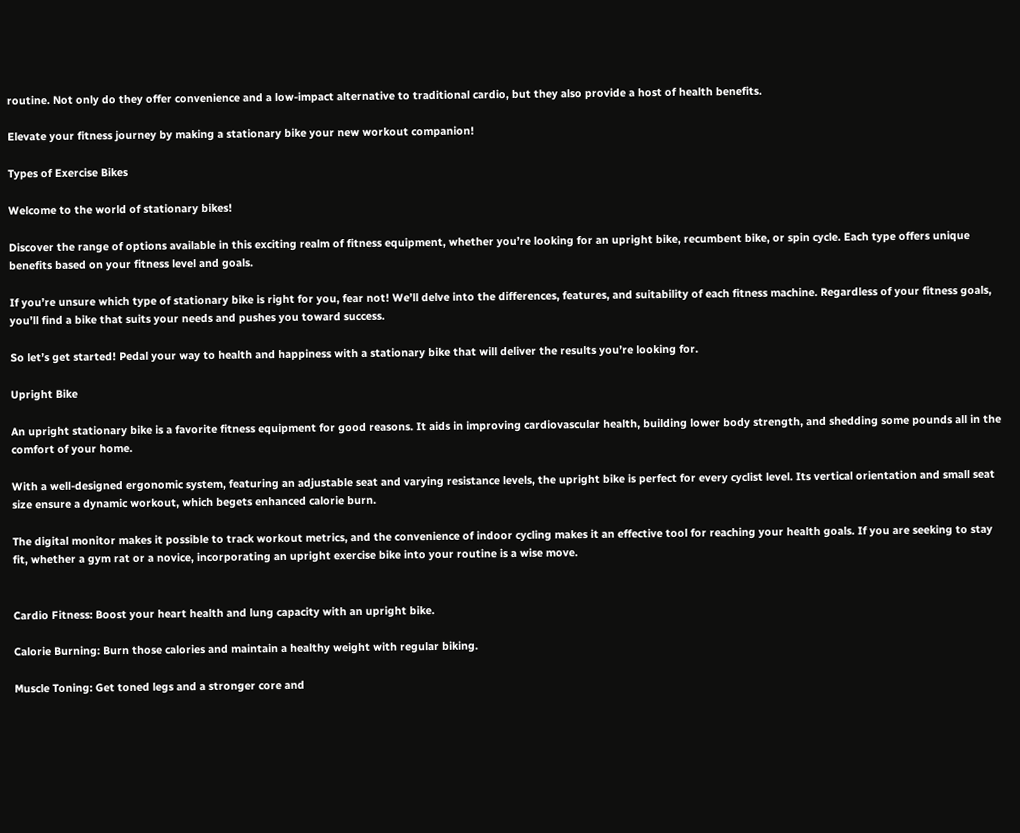routine. Not only do they offer convenience and a low-impact alternative to traditional cardio, but they also provide a host of health benefits.

Elevate your fitness journey by making a stationary bike your new workout companion!

Types of Exercise Bikes

Welcome to the world of stationary bikes!

Discover the range of options available in this exciting realm of fitness equipment, whether you’re looking for an upright bike, recumbent bike, or spin cycle. Each type offers unique benefits based on your fitness level and goals.

If you’re unsure which type of stationary bike is right for you, fear not! We’ll delve into the differences, features, and suitability of each fitness machine. Regardless of your fitness goals, you’ll find a bike that suits your needs and pushes you toward success.

So let’s get started! Pedal your way to health and happiness with a stationary bike that will deliver the results you’re looking for.

Upright Bike

An upright stationary bike is a favorite fitness equipment for good reasons. It aids in improving cardiovascular health, building lower body strength, and shedding some pounds all in the comfort of your home.

With a well-designed ergonomic system, featuring an adjustable seat and varying resistance levels, the upright bike is perfect for every cyclist level. Its vertical orientation and small seat size ensure a dynamic workout, which begets enhanced calorie burn.

The digital monitor makes it possible to track workout metrics, and the convenience of indoor cycling makes it an effective tool for reaching your health goals. If you are seeking to stay fit, whether a gym rat or a novice, incorporating an upright exercise bike into your routine is a wise move.


Cardio Fitness: Boost your heart health and lung capacity with an upright bike.

Calorie Burning: Burn those calories and maintain a healthy weight with regular biking.

Muscle Toning: Get toned legs and a stronger core and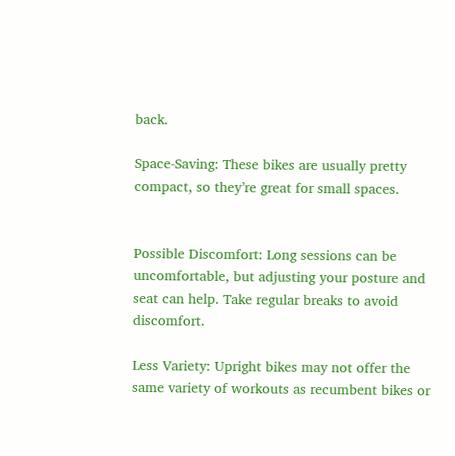back.

Space-Saving: These bikes are usually pretty compact, so they’re great for small spaces.


Possible Discomfort: Long sessions can be uncomfortable, but adjusting your posture and seat can help. Take regular breaks to avoid discomfort.

Less Variety: Upright bikes may not offer the same variety of workouts as recumbent bikes or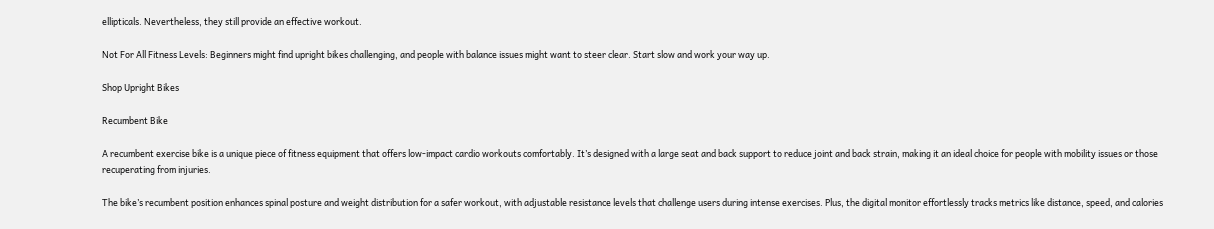ellipticals. Nevertheless, they still provide an effective workout.

Not For All Fitness Levels: Beginners might find upright bikes challenging, and people with balance issues might want to steer clear. Start slow and work your way up.

Shop Upright Bikes

Recumbent Bike

A recumbent exercise bike is a unique piece of fitness equipment that offers low-impact cardio workouts comfortably. It’s designed with a large seat and back support to reduce joint and back strain, making it an ideal choice for people with mobility issues or those recuperating from injuries.

The bike’s recumbent position enhances spinal posture and weight distribution for a safer workout, with adjustable resistance levels that challenge users during intense exercises. Plus, the digital monitor effortlessly tracks metrics like distance, speed, and calories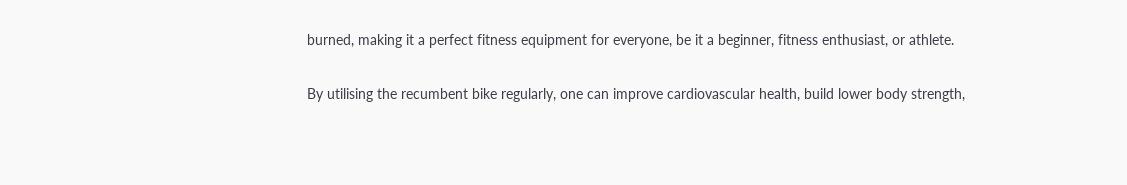burned, making it a perfect fitness equipment for everyone, be it a beginner, fitness enthusiast, or athlete.

By utilising the recumbent bike regularly, one can improve cardiovascular health, build lower body strength,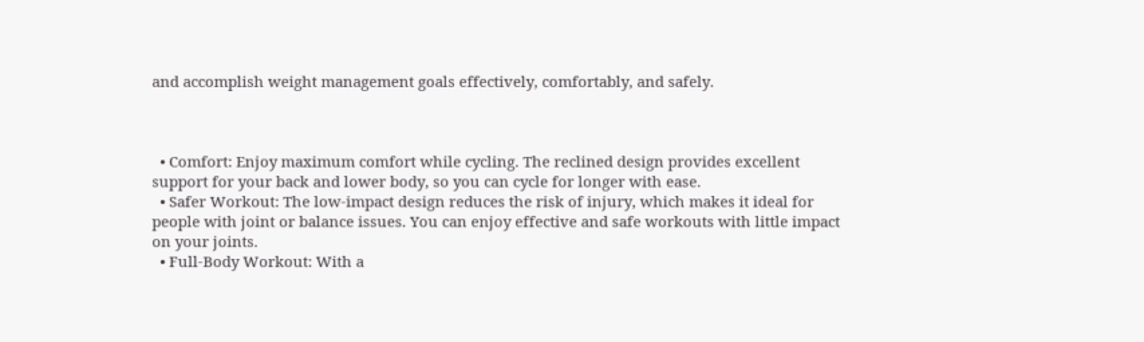and accomplish weight management goals effectively, comfortably, and safely.



  • Comfort: Enjoy maximum comfort while cycling. The reclined design provides excellent support for your back and lower body, so you can cycle for longer with ease.
  • Safer Workout: The low-impact design reduces the risk of injury, which makes it ideal for people with joint or balance issues. You can enjoy effective and safe workouts with little impact on your joints.
  • Full-Body Workout: With a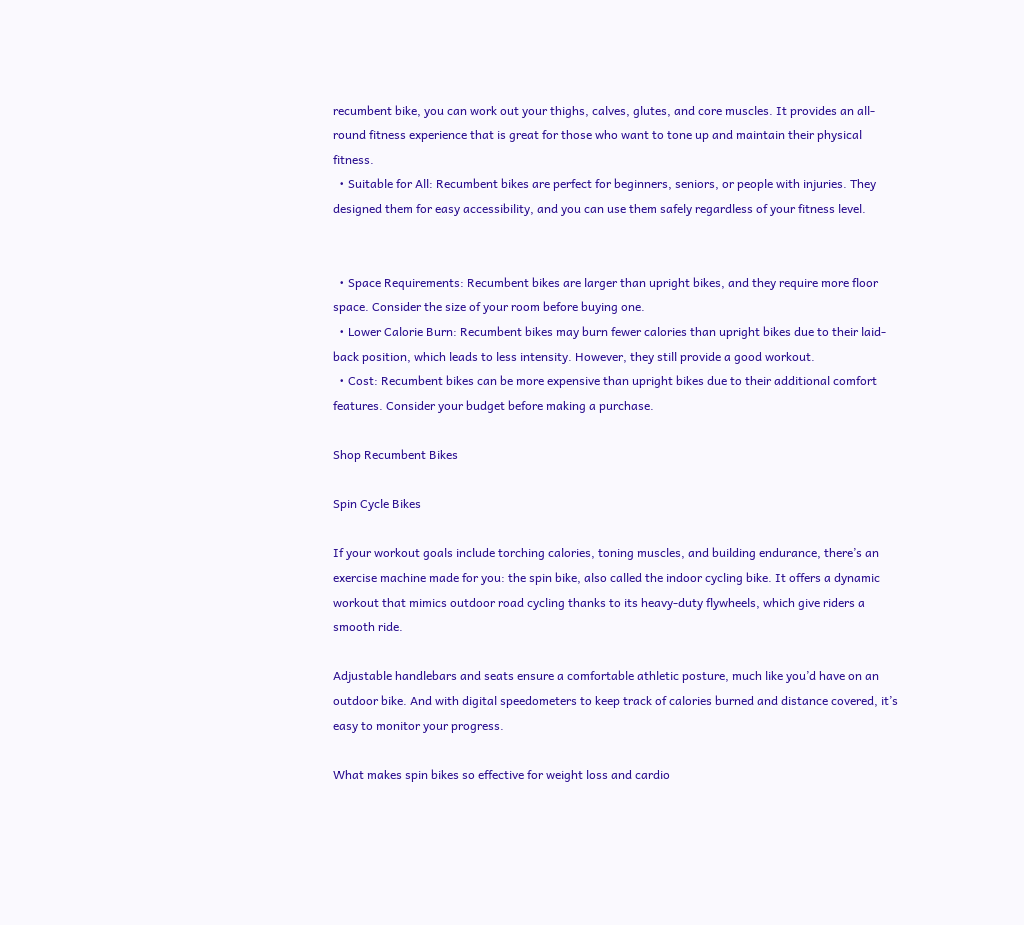recumbent bike, you can work out your thighs, calves, glutes, and core muscles. It provides an all-round fitness experience that is great for those who want to tone up and maintain their physical fitness.
  • Suitable for All: Recumbent bikes are perfect for beginners, seniors, or people with injuries. They designed them for easy accessibility, and you can use them safely regardless of your fitness level.


  • Space Requirements: Recumbent bikes are larger than upright bikes, and they require more floor space. Consider the size of your room before buying one.
  • Lower Calorie Burn: Recumbent bikes may burn fewer calories than upright bikes due to their laid-back position, which leads to less intensity. However, they still provide a good workout.
  • Cost: Recumbent bikes can be more expensive than upright bikes due to their additional comfort features. Consider your budget before making a purchase.

Shop Recumbent Bikes

Spin Cycle Bikes

If your workout goals include torching calories, toning muscles, and building endurance, there’s an exercise machine made for you: the spin bike, also called the indoor cycling bike. It offers a dynamic workout that mimics outdoor road cycling thanks to its heavy-duty flywheels, which give riders a smooth ride.

Adjustable handlebars and seats ensure a comfortable athletic posture, much like you’d have on an outdoor bike. And with digital speedometers to keep track of calories burned and distance covered, it’s easy to monitor your progress.

What makes spin bikes so effective for weight loss and cardio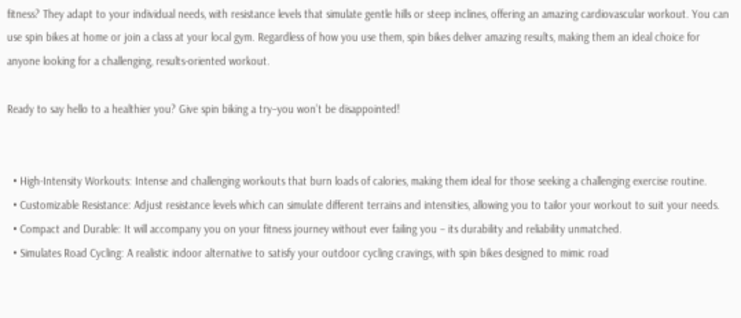fitness? They adapt to your individual needs, with resistance levels that simulate gentle hills or steep inclines, offering an amazing cardiovascular workout. You can use spin bikes at home or join a class at your local gym. Regardless of how you use them, spin bikes deliver amazing results, making them an ideal choice for anyone looking for a challenging, results-oriented workout.

Ready to say hello to a healthier you? Give spin biking a try–you won’t be disappointed!


  • High-Intensity Workouts: Intense and challenging workouts that burn loads of calories, making them ideal for those seeking a challenging exercise routine.
  • Customizable Resistance: Adjust resistance levels which can simulate different terrains and intensities, allowing you to tailor your workout to suit your needs.
  • Compact and Durable: It will accompany you on your fitness journey without ever failing you – its durability and reliability unmatched.
  • Simulates Road Cycling: A realistic indoor alternative to satisfy your outdoor cycling cravings, with spin bikes designed to mimic road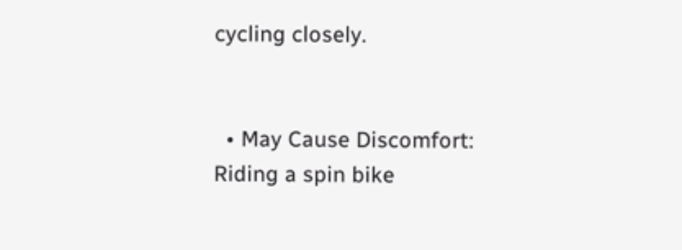cycling closely.


  • May Cause Discomfort: Riding a spin bike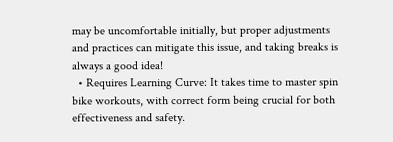may be uncomfortable initially, but proper adjustments and practices can mitigate this issue, and taking breaks is always a good idea!
  • Requires Learning Curve: It takes time to master spin bike workouts, with correct form being crucial for both effectiveness and safety.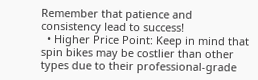Remember that patience and consistency lead to success!
  • Higher Price Point: Keep in mind that spin bikes may be costlier than other types due to their professional-grade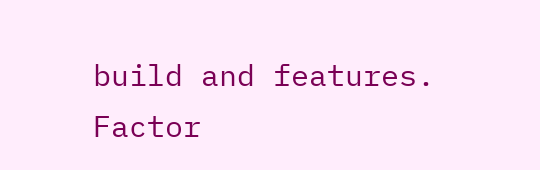build and features. Factor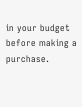in your budget before making a purchase.